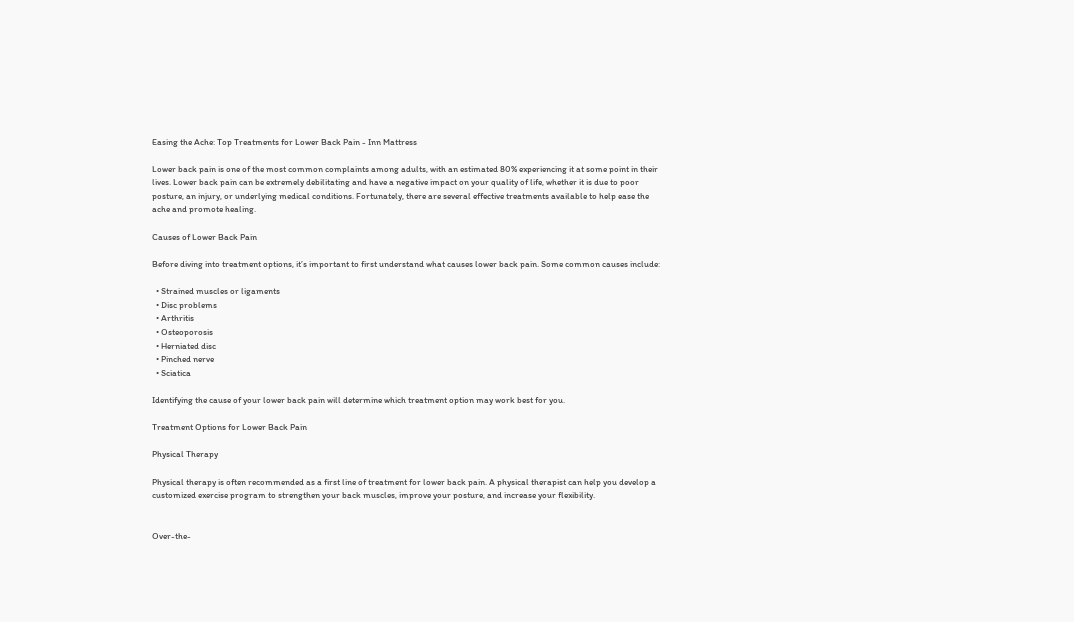Easing the Ache: Top Treatments for Lower Back Pain - Inn Mattress

Lower back pain is one of the most common complaints among adults, with an estimated 80% experiencing it at some point in their lives. Lower back pain can be extremely debilitating and have a negative impact on your quality of life, whether it is due to poor posture, an injury, or underlying medical conditions. Fortunately, there are several effective treatments available to help ease the ache and promote healing.

Causes of Lower Back Pain

Before diving into treatment options, it’s important to first understand what causes lower back pain. Some common causes include:

  • Strained muscles or ligaments
  • Disc problems
  • Arthritis
  • Osteoporosis
  • Herniated disc
  • Pinched nerve
  • Sciatica

Identifying the cause of your lower back pain will determine which treatment option may work best for you.

Treatment Options for Lower Back Pain

Physical Therapy

Physical therapy is often recommended as a first line of treatment for lower back pain. A physical therapist can help you develop a customized exercise program to strengthen your back muscles, improve your posture, and increase your flexibility.


Over-the-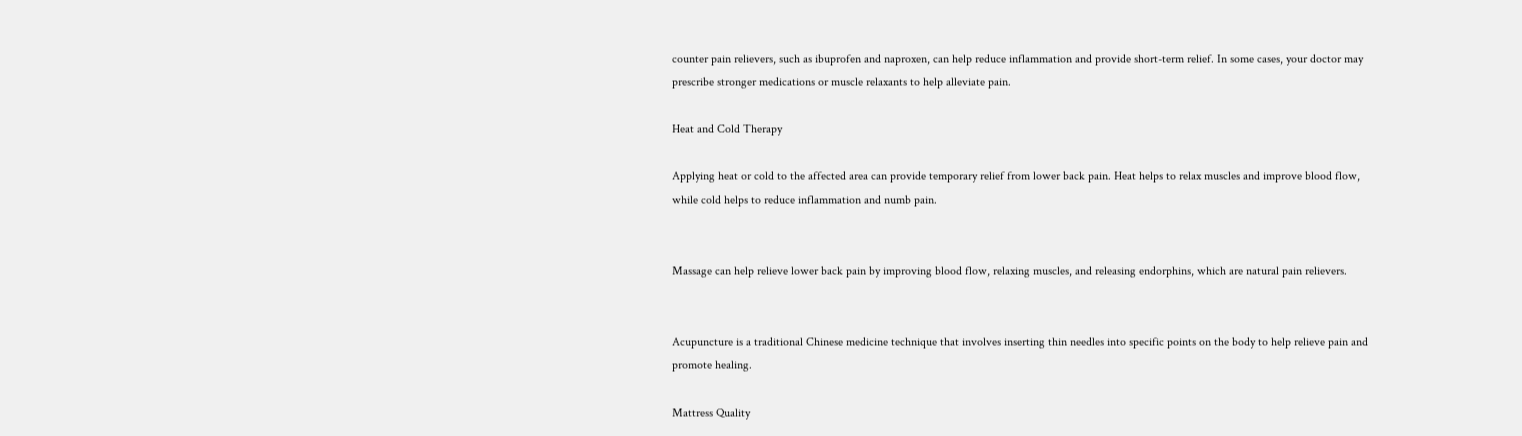counter pain relievers, such as ibuprofen and naproxen, can help reduce inflammation and provide short-term relief. In some cases, your doctor may prescribe stronger medications or muscle relaxants to help alleviate pain.

Heat and Cold Therapy

Applying heat or cold to the affected area can provide temporary relief from lower back pain. Heat helps to relax muscles and improve blood flow, while cold helps to reduce inflammation and numb pain.


Massage can help relieve lower back pain by improving blood flow, relaxing muscles, and releasing endorphins, which are natural pain relievers.


Acupuncture is a traditional Chinese medicine technique that involves inserting thin needles into specific points on the body to help relieve pain and promote healing.

Mattress Quality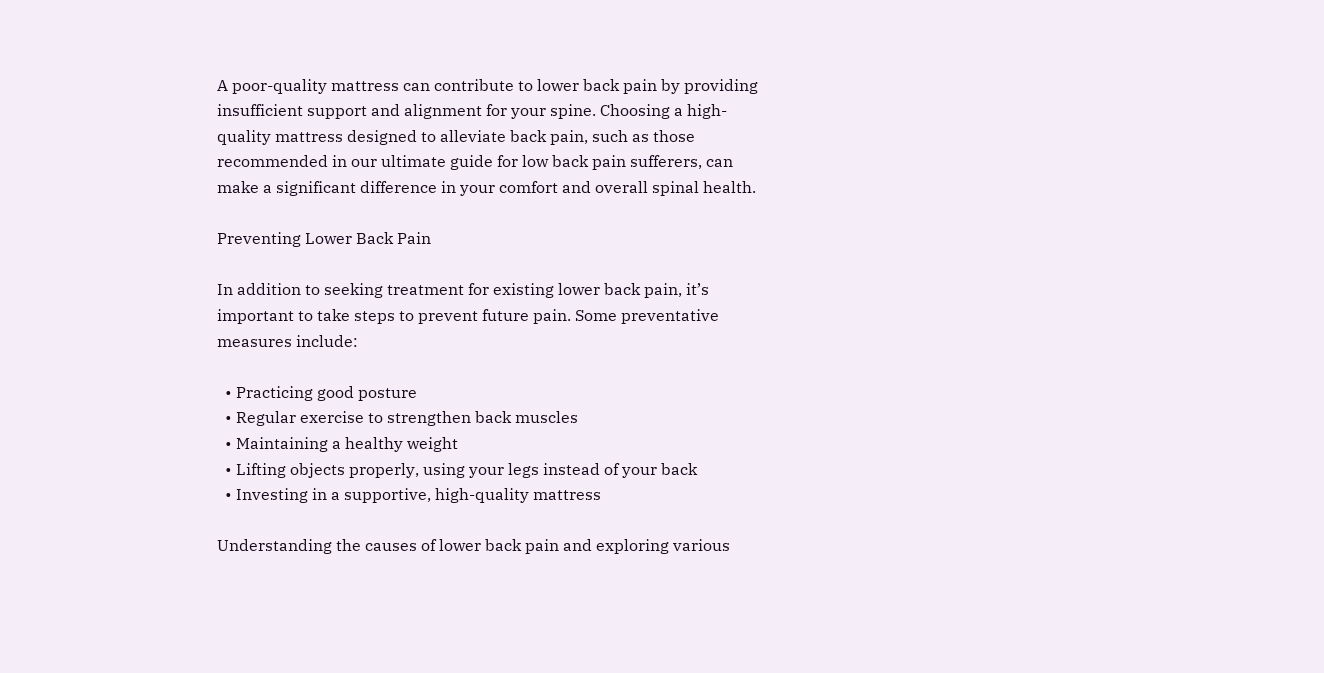A poor-quality mattress can contribute to lower back pain by providing insufficient support and alignment for your spine. Choosing a high-quality mattress designed to alleviate back pain, such as those recommended in our ultimate guide for low back pain sufferers, can make a significant difference in your comfort and overall spinal health.

Preventing Lower Back Pain

In addition to seeking treatment for existing lower back pain, it’s important to take steps to prevent future pain. Some preventative measures include:

  • Practicing good posture
  • Regular exercise to strengthen back muscles
  • Maintaining a healthy weight
  • Lifting objects properly, using your legs instead of your back
  • Investing in a supportive, high-quality mattress

Understanding the causes of lower back pain and exploring various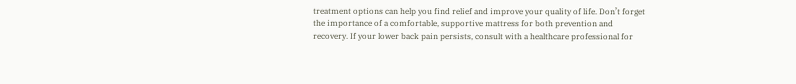treatment options can help you find relief and improve your quality of life. Don’t forget the importance of a comfortable, supportive mattress for both prevention and recovery. If your lower back pain persists, consult with a healthcare professional for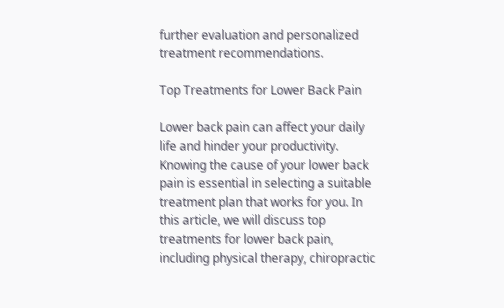further evaluation and personalized treatment recommendations.

Top Treatments for Lower Back Pain

Lower back pain can affect your daily life and hinder your productivity. Knowing the cause of your lower back pain is essential in selecting a suitable treatment plan that works for you. In this article, we will discuss top treatments for lower back pain, including physical therapy, chiropractic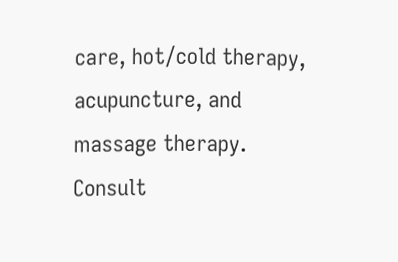care, hot/cold therapy, acupuncture, and massage therapy. Consult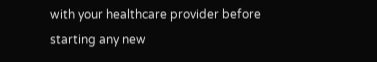with your healthcare provider before starting any new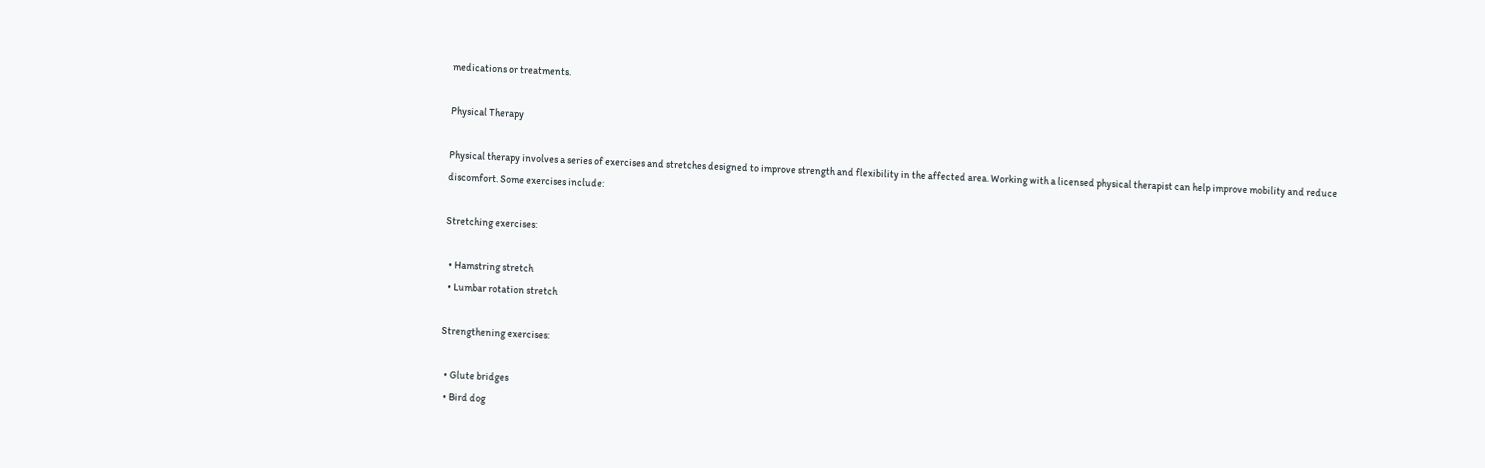medications or treatments.

Physical Therapy

Physical therapy involves a series of exercises and stretches designed to improve strength and flexibility in the affected area. Working with a licensed physical therapist can help improve mobility and reduce discomfort. Some exercises include:

Stretching exercises:

  • Hamstring stretch
  • Lumbar rotation stretch

Strengthening exercises:

  • Glute bridges
  • Bird dog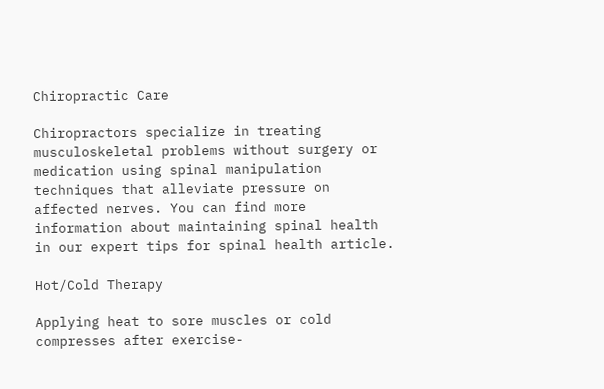Chiropractic Care

Chiropractors specialize in treating musculoskeletal problems without surgery or medication using spinal manipulation techniques that alleviate pressure on affected nerves. You can find more information about maintaining spinal health in our expert tips for spinal health article.

Hot/Cold Therapy

Applying heat to sore muscles or cold compresses after exercise-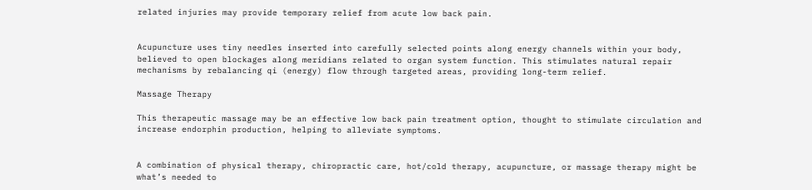related injuries may provide temporary relief from acute low back pain.


Acupuncture uses tiny needles inserted into carefully selected points along energy channels within your body, believed to open blockages along meridians related to organ system function. This stimulates natural repair mechanisms by rebalancing qi (energy) flow through targeted areas, providing long-term relief.

Massage Therapy

This therapeutic massage may be an effective low back pain treatment option, thought to stimulate circulation and increase endorphin production, helping to alleviate symptoms.


A combination of physical therapy, chiropractic care, hot/cold therapy, acupuncture, or massage therapy might be what’s needed to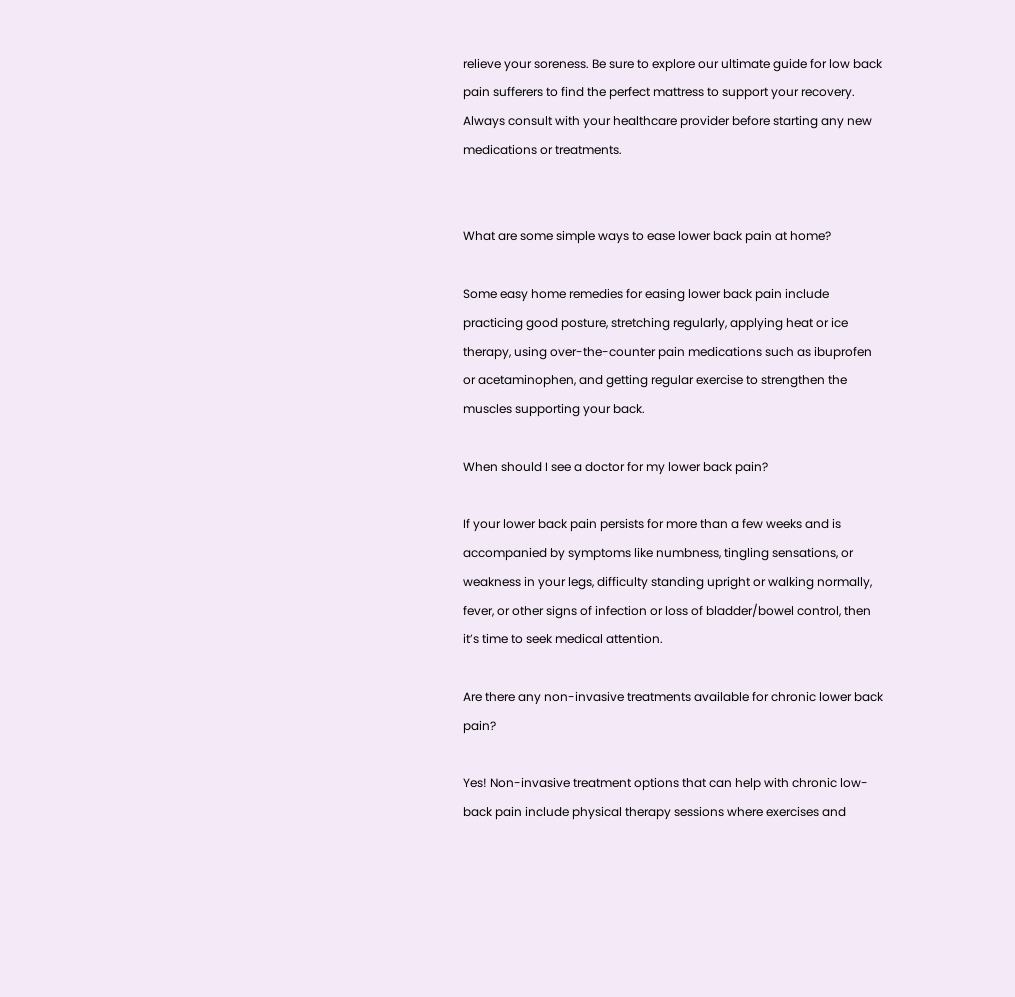relieve your soreness. Be sure to explore our ultimate guide for low back pain sufferers to find the perfect mattress to support your recovery. Always consult with your healthcare provider before starting any new medications or treatments.


What are some simple ways to ease lower back pain at home?

Some easy home remedies for easing lower back pain include practicing good posture, stretching regularly, applying heat or ice therapy, using over-the-counter pain medications such as ibuprofen or acetaminophen, and getting regular exercise to strengthen the muscles supporting your back.

When should I see a doctor for my lower back pain?

If your lower back pain persists for more than a few weeks and is accompanied by symptoms like numbness, tingling sensations, or weakness in your legs, difficulty standing upright or walking normally, fever, or other signs of infection or loss of bladder/bowel control, then it’s time to seek medical attention.

Are there any non-invasive treatments available for chronic lower back pain?

Yes! Non-invasive treatment options that can help with chronic low-back pain include physical therapy sessions where exercises and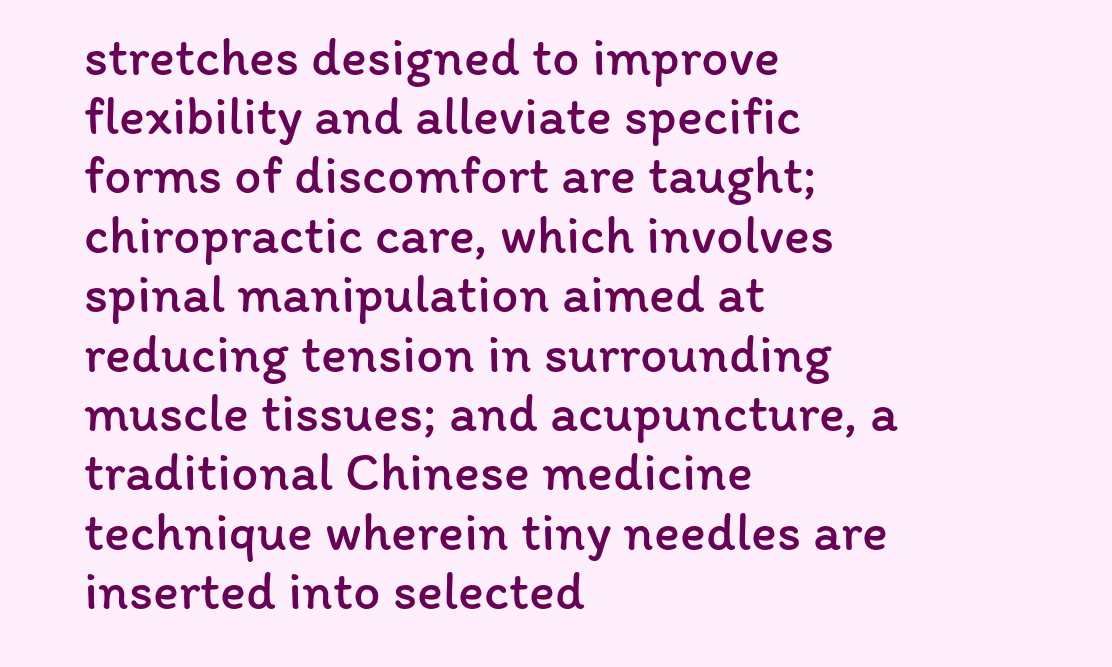stretches designed to improve flexibility and alleviate specific forms of discomfort are taught; chiropractic care, which involves spinal manipulation aimed at reducing tension in surrounding muscle tissues; and acupuncture, a traditional Chinese medicine technique wherein tiny needles are inserted into selected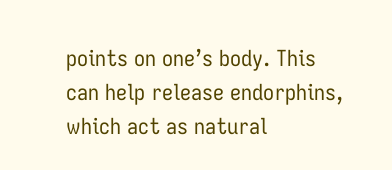points on one’s body. This can help release endorphins, which act as natural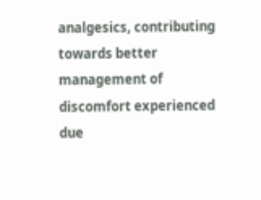analgesics, contributing towards better management of discomfort experienced due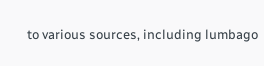to various sources, including lumbago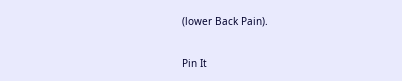(lower Back Pain).

Pin It